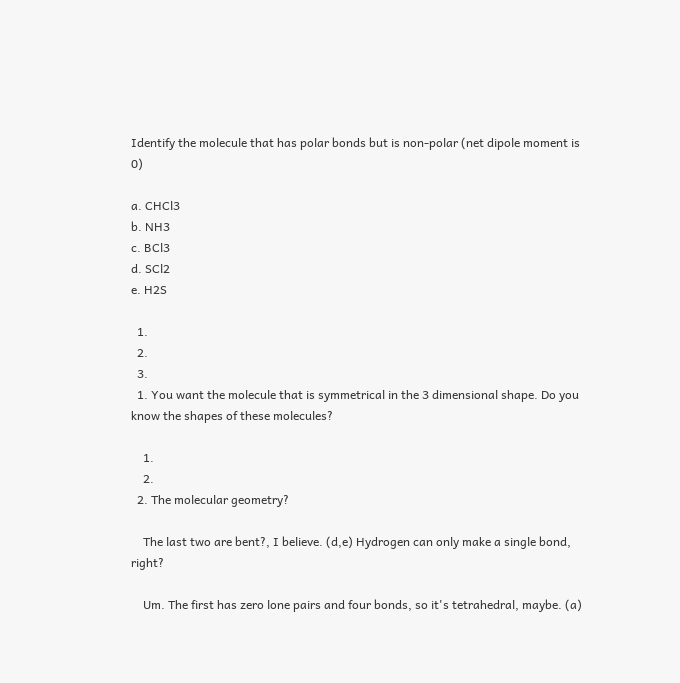Identify the molecule that has polar bonds but is non-polar (net dipole moment is 0)

a. CHCl3
b. NH3
c. BCl3
d. SCl2
e. H2S

  1.
  2.
  3.
  1. You want the molecule that is symmetrical in the 3 dimensional shape. Do you know the shapes of these molecules?

    1.
    2.
  2. The molecular geometry?

    The last two are bent?, I believe. (d,e) Hydrogen can only make a single bond, right?

    Um. The first has zero lone pairs and four bonds, so it's tetrahedral, maybe. (a)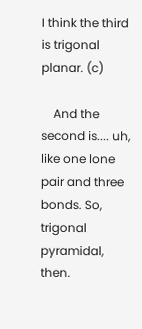I think the third is trigonal planar. (c)

    And the second is.... uh, like one lone pair and three bonds. So, trigonal pyramidal, then.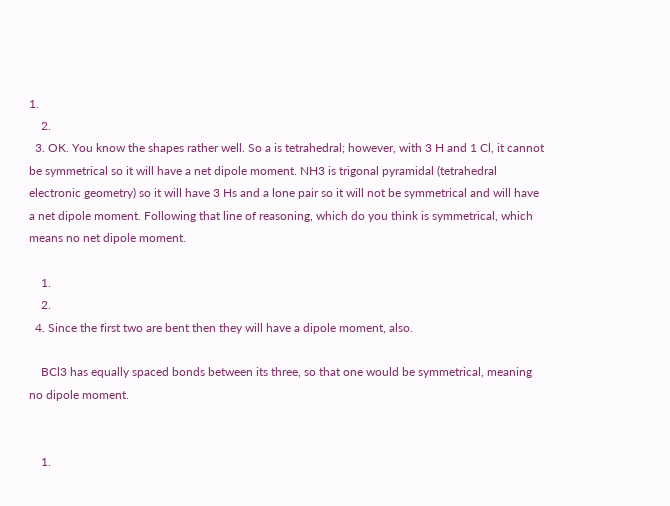1.
    2.
  3. OK. You know the shapes rather well. So a is tetrahedral; however, with 3 H and 1 Cl, it cannot be symmetrical so it will have a net dipole moment. NH3 is trigonal pyramidal (tetrahedral electronic geometry) so it will have 3 Hs and a lone pair so it will not be symmetrical and will have a net dipole moment. Following that line of reasoning, which do you think is symmetrical, which means no net dipole moment.

    1.
    2.
  4. Since the first two are bent then they will have a dipole moment, also.

    BCl3 has equally spaced bonds between its three, so that one would be symmetrical, meaning no dipole moment.


    1.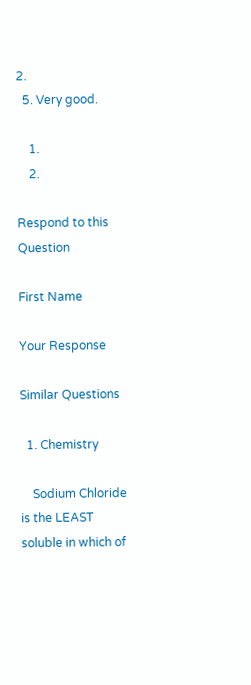2.
  5. Very good.

    1.
    2.

Respond to this Question

First Name

Your Response

Similar Questions

  1. Chemistry

    Sodium Chloride is the LEAST soluble in which of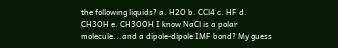the following liquids? a. H2O b. CCl4 c. HF d. CH3OH e. CH3OOH I know NaCl is a polar molecule...and a dipole-dipole IMF bond? My guess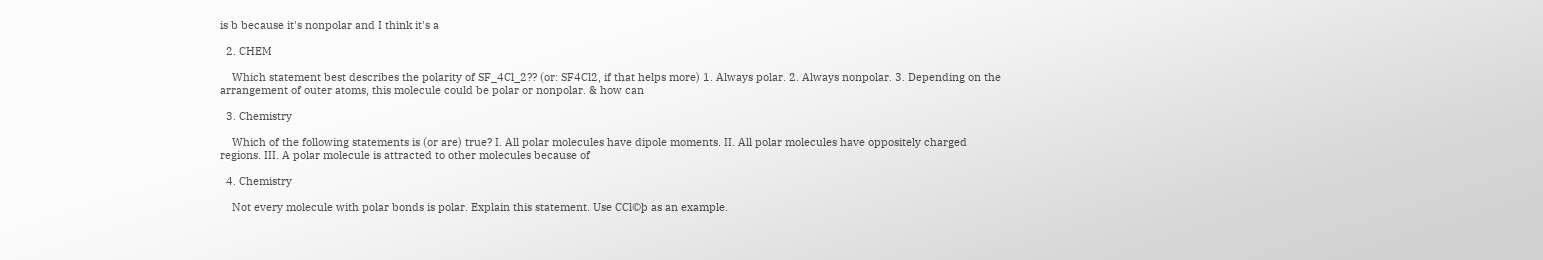is b because it's nonpolar and I think it's a

  2. CHEM

    Which statement best describes the polarity of SF_4Cl_2?? (or: SF4Cl2, if that helps more) 1. Always polar. 2. Always nonpolar. 3. Depending on the arrangement of outer atoms, this molecule could be polar or nonpolar. & how can

  3. Chemistry

    Which of the following statements is (or are) true? I. All polar molecules have dipole moments. II. All polar molecules have oppositely charged regions. III. A polar molecule is attracted to other molecules because of

  4. Chemistry

    Not every molecule with polar bonds is polar. Explain this statement. Use CCl©þ as an example.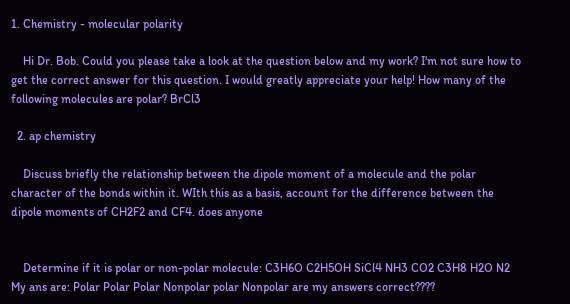1. Chemistry - molecular polarity

    Hi Dr. Bob. Could you please take a look at the question below and my work? I'm not sure how to get the correct answer for this question. I would greatly appreciate your help! How many of the following molecules are polar? BrCl3

  2. ap chemistry

    Discuss briefly the relationship between the dipole moment of a molecule and the polar character of the bonds within it. WIth this as a basis, account for the difference between the dipole moments of CH2F2 and CF4. does anyone


    Determine if it is polar or non-polar molecule: C3H6O C2H5OH SiCl4 NH3 CO2 C3H8 H2O N2 My ans are: Polar Polar Polar Nonpolar polar Nonpolar are my answers correct????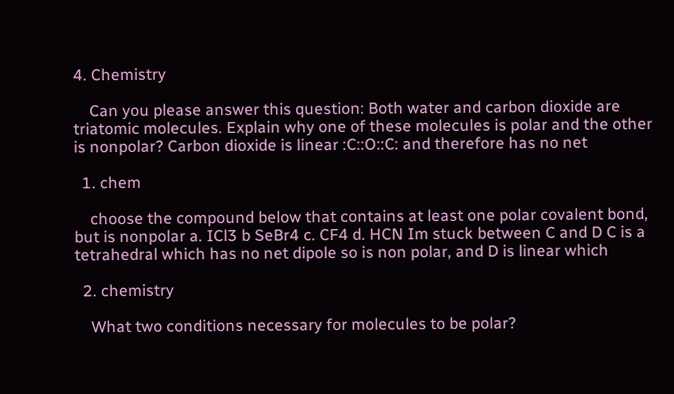4. Chemistry

    Can you please answer this question: Both water and carbon dioxide are triatomic molecules. Explain why one of these molecules is polar and the other is nonpolar? Carbon dioxide is linear :C::O::C: and therefore has no net

  1. chem

    choose the compound below that contains at least one polar covalent bond, but is nonpolar a. ICl3 b SeBr4 c. CF4 d. HCN Im stuck between C and D C is a tetrahedral which has no net dipole so is non polar, and D is linear which

  2. chemistry

    What two conditions necessary for molecules to be polar?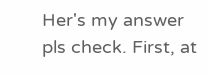Her's my answer pls check. First, at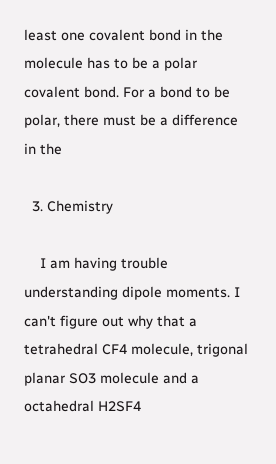least one covalent bond in the molecule has to be a polar covalent bond. For a bond to be polar, there must be a difference in the

  3. Chemistry

    I am having trouble understanding dipole moments. I can't figure out why that a tetrahedral CF4 molecule, trigonal planar SO3 molecule and a octahedral H2SF4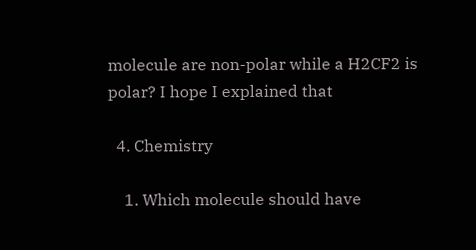molecule are non-polar while a H2CF2 is polar? I hope I explained that

  4. Chemistry

    1. Which molecule should have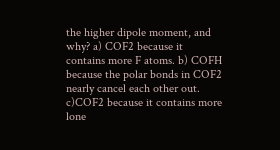the higher dipole moment, and why? a) COF2 because it contains more F atoms. b) COFH because the polar bonds in COF2 nearly cancel each other out. c)COF2 because it contains more lone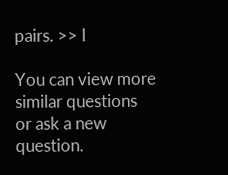pairs. >> I

You can view more similar questions or ask a new question.